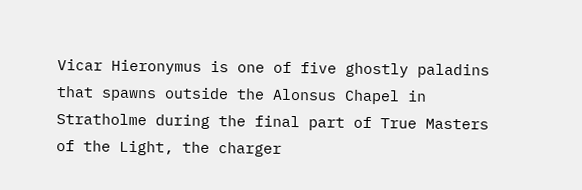Vicar Hieronymus is one of five ghostly paladins that spawns outside the Alonsus Chapel in Stratholme during the final part of True Masters of the Light, the charger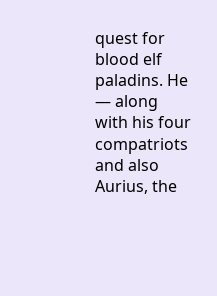quest for blood elf paladins. He — along with his four compatriots and also Aurius, the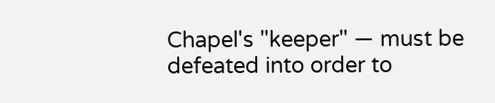Chapel's "keeper" — must be defeated into order to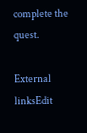complete the quest.

External linksEdit